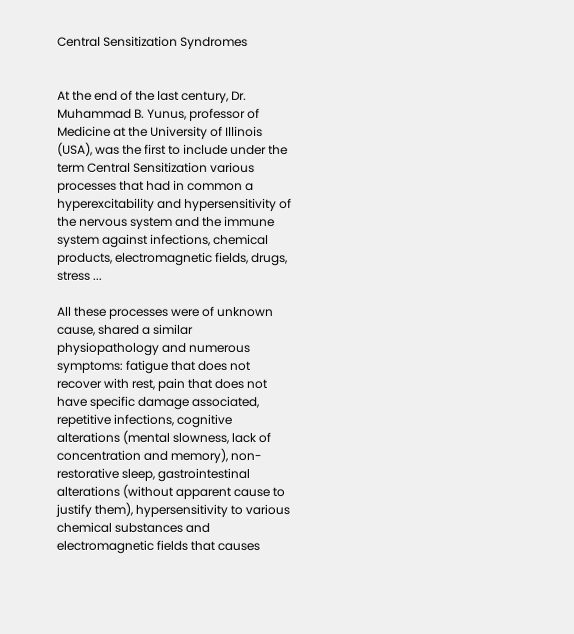Central Sensitization Syndromes


At the end of the last century, Dr. Muhammad B. Yunus, professor of Medicine at the University of Illinois (USA), was the first to include under the term Central Sensitization various processes that had in common a hyperexcitability and hypersensitivity of the nervous system and the immune system against infections, chemical products, electromagnetic fields, drugs, stress ...

All these processes were of unknown cause, shared a similar physiopathology and numerous symptoms: fatigue that does not recover with rest, pain that does not have specific damage associated, repetitive infections, cognitive alterations (mental slowness, lack of concentration and memory), non-restorative sleep, gastrointestinal alterations (without apparent cause to justify them), hypersensitivity to various chemical substances and electromagnetic fields that causes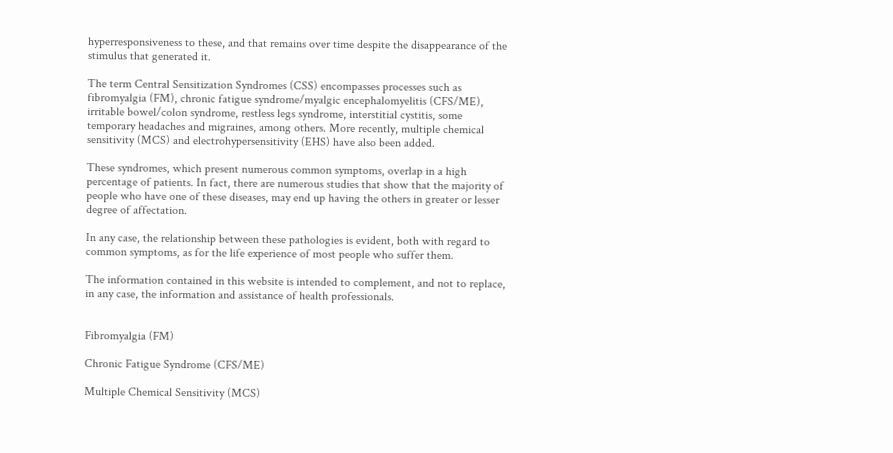hyperresponsiveness to these, and that remains over time despite the disappearance of the stimulus that generated it.

The term Central Sensitization Syndromes (CSS) encompasses processes such as fibromyalgia (FM), chronic fatigue syndrome/myalgic encephalomyelitis (CFS/ME), irritable bowel/colon syndrome, restless legs syndrome, interstitial cystitis, some temporary headaches and migraines, among others. More recently, multiple chemical sensitivity (MCS) and electrohypersensitivity (EHS) have also been added.

These syndromes, which present numerous common symptoms, overlap in a high percentage of patients. In fact, there are numerous studies that show that the majority of people who have one of these diseases, may end up having the others in greater or lesser degree of affectation.

In any case, the relationship between these pathologies is evident, both with regard to common symptoms, as for the life experience of most people who suffer them.

The information contained in this website is intended to complement, and not to replace, in any case, the information and assistance of health professionals.


Fibromyalgia (FM)

Chronic Fatigue Syndrome (CFS/ME)

Multiple Chemical Sensitivity (MCS)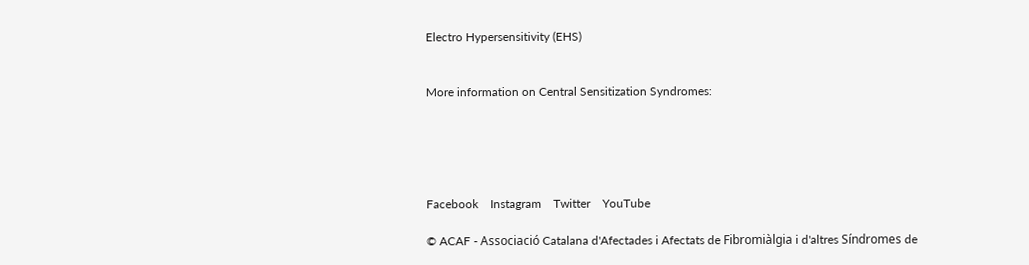Electro Hypersensitivity (EHS)


More information on Central Sensitization Syndromes:





Facebook    Instagram    Twitter    YouTube

© ACAF - Associació Catalana d'Afectades i Afectats de Fibromiàlgia i d'altres Síndromes de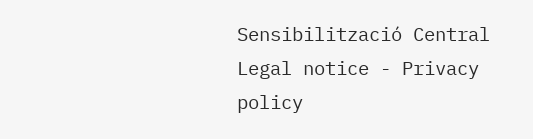Sensibilització Central
Legal notice - Privacy policy